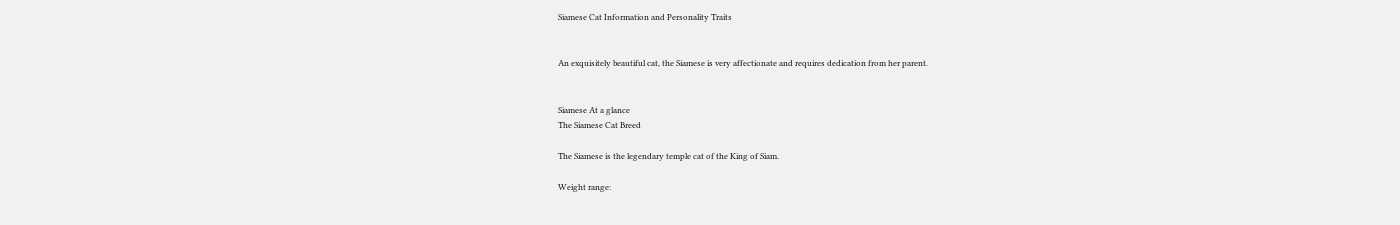Siamese Cat Information and Personality Traits


An exquisitely beautiful cat, the Siamese is very affectionate and requires dedication from her parent.


Siamese At a glance
The Siamese Cat Breed

The Siamese is the legendary temple cat of the King of Siam.

Weight range: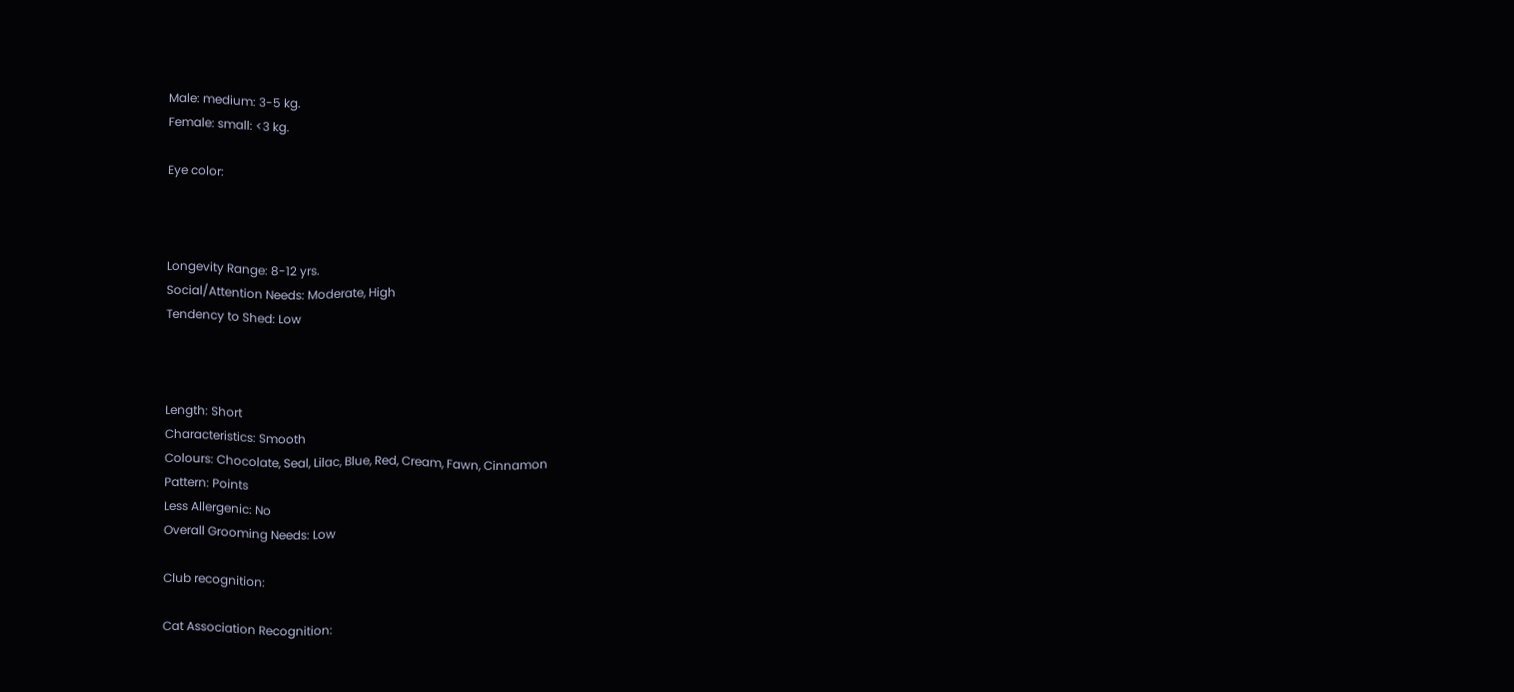Male: medium: 3-5 kg.
Female: small: <3 kg.

Eye color:



Longevity Range: 8-12 yrs.
Social/Attention Needs: Moderate, High
Tendency to Shed: Low



Length: Short
Characteristics: Smooth
Colours: Chocolate, Seal, Lilac, Blue, Red, Cream, Fawn, Cinnamon
Pattern: Points
Less Allergenic: No
Overall Grooming Needs: Low

Club recognition:

Cat Association Recognition: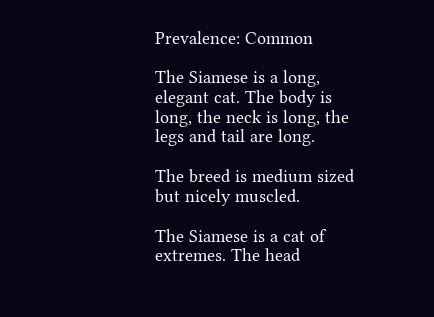Prevalence: Common

The Siamese is a long, elegant cat. The body is long, the neck is long, the legs and tail are long.

The breed is medium sized but nicely muscled.

The Siamese is a cat of extremes. The head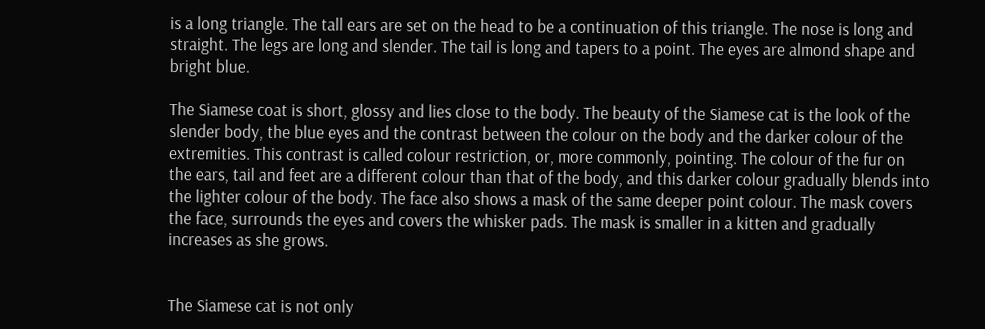is a long triangle. The tall ears are set on the head to be a continuation of this triangle. The nose is long and straight. The legs are long and slender. The tail is long and tapers to a point. The eyes are almond shape and bright blue.

The Siamese coat is short, glossy and lies close to the body. The beauty of the Siamese cat is the look of the slender body, the blue eyes and the contrast between the colour on the body and the darker colour of the extremities. This contrast is called colour restriction, or, more commonly, pointing. The colour of the fur on the ears, tail and feet are a different colour than that of the body, and this darker colour gradually blends into the lighter colour of the body. The face also shows a mask of the same deeper point colour. The mask covers the face, surrounds the eyes and covers the whisker pads. The mask is smaller in a kitten and gradually increases as she grows.


The Siamese cat is not only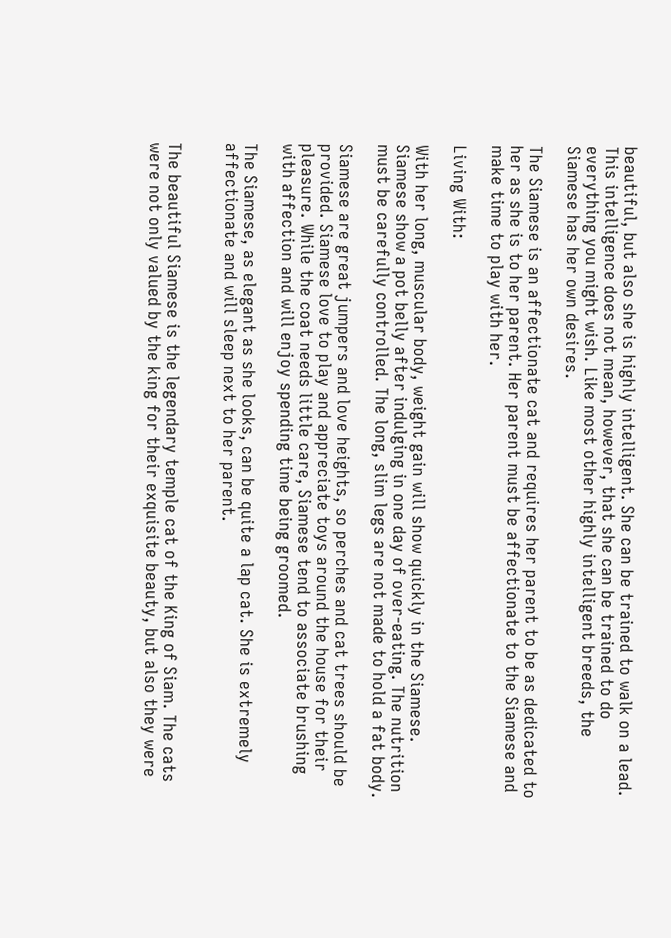beautiful, but also she is highly intelligent. She can be trained to walk on a lead. This intelligence does not mean, however, that she can be trained to do everything you might wish. Like most other highly intelligent breeds, the Siamese has her own desires.

The Siamese is an affectionate cat and requires her parent to be as dedicated to her as she is to her parent. Her parent must be affectionate to the Siamese and make time to play with her.

Living With:

With her long, muscular body, weight gain will show quickly in the Siamese. Siamese show a pot belly after indulging in one day of over-eating. The nutrition must be carefully controlled. The long, slim legs are not made to hold a fat body.

Siamese are great jumpers and love heights, so perches and cat trees should be provided. Siamese love to play and appreciate toys around the house for their pleasure. While the coat needs little care, Siamese tend to associate brushing with affection and will enjoy spending time being groomed.

The Siamese, as elegant as she looks, can be quite a lap cat. She is extremely affectionate and will sleep next to her parent.


The beautiful Siamese is the legendary temple cat of the King of Siam. The cats were not only valued by the king for their exquisite beauty, but also they were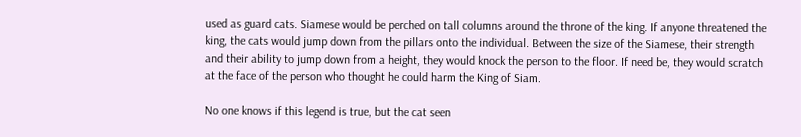used as guard cats. Siamese would be perched on tall columns around the throne of the king. If anyone threatened the king, the cats would jump down from the pillars onto the individual. Between the size of the Siamese, their strength and their ability to jump down from a height, they would knock the person to the floor. If need be, they would scratch at the face of the person who thought he could harm the King of Siam.

No one knows if this legend is true, but the cat seen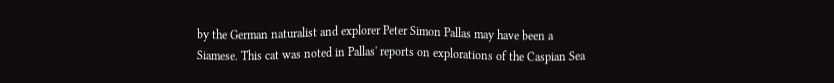by the German naturalist and explorer Peter Simon Pallas may have been a Siamese. This cat was noted in Pallas' reports on explorations of the Caspian Sea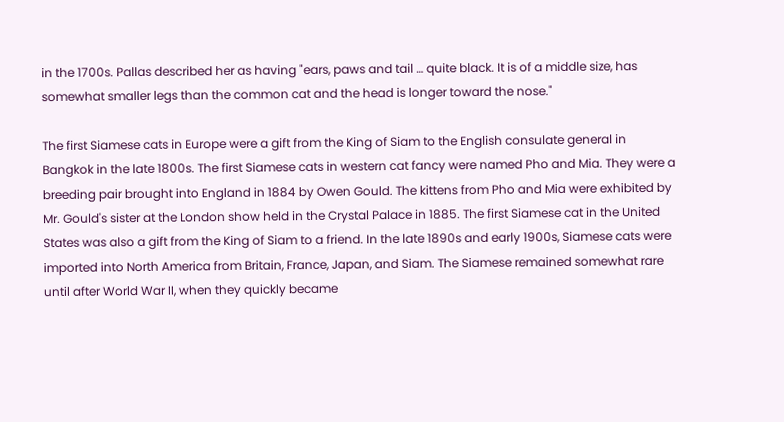in the 1700s. Pallas described her as having "ears, paws and tail … quite black. It is of a middle size, has somewhat smaller legs than the common cat and the head is longer toward the nose."

The first Siamese cats in Europe were a gift from the King of Siam to the English consulate general in Bangkok in the late 1800s. The first Siamese cats in western cat fancy were named Pho and Mia. They were a breeding pair brought into England in 1884 by Owen Gould. The kittens from Pho and Mia were exhibited by Mr. Gould's sister at the London show held in the Crystal Palace in 1885. The first Siamese cat in the United States was also a gift from the King of Siam to a friend. In the late 1890s and early 1900s, Siamese cats were imported into North America from Britain, France, Japan, and Siam. The Siamese remained somewhat rare until after World War II, when they quickly became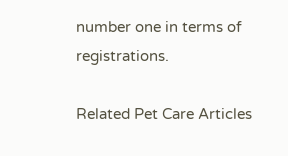number one in terms of registrations.

Related Pet Care Articles